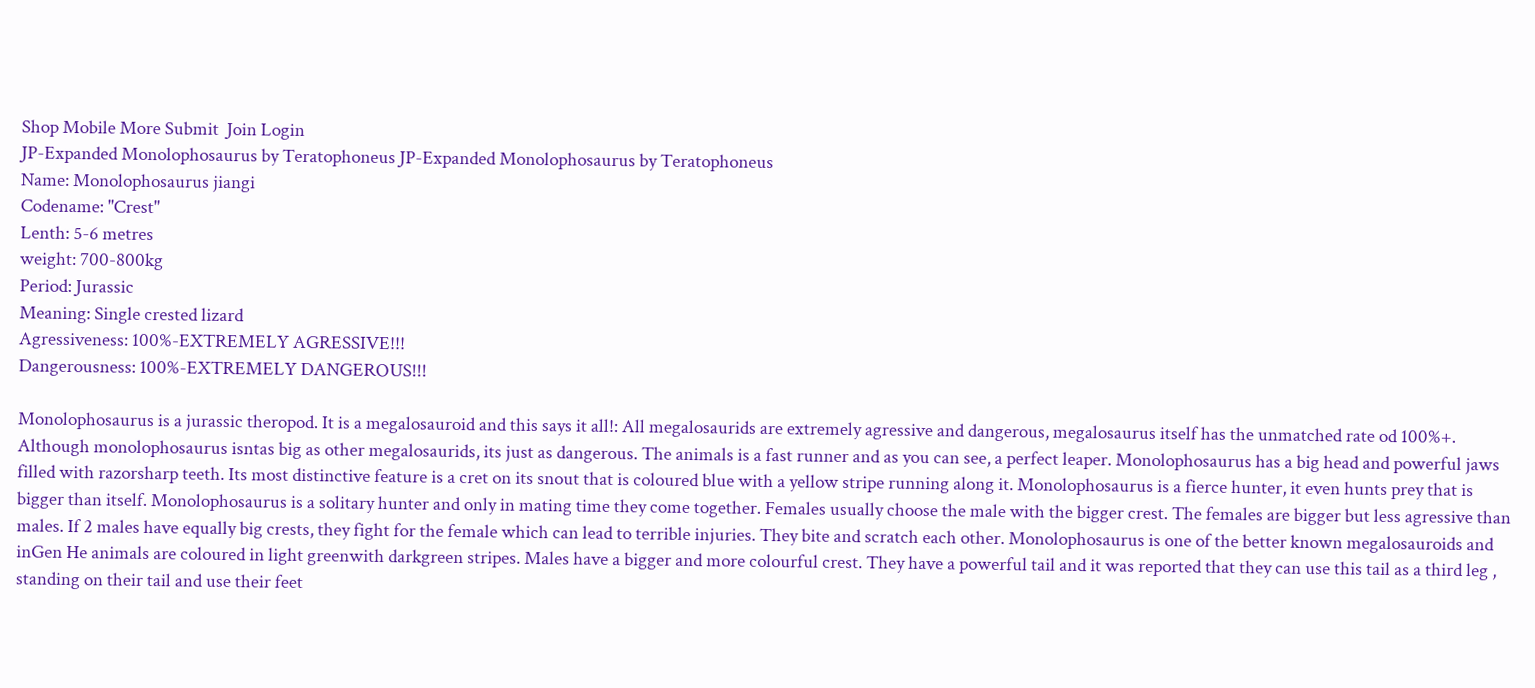Shop Mobile More Submit  Join Login
JP-Expanded Monolophosaurus by Teratophoneus JP-Expanded Monolophosaurus by Teratophoneus
Name: Monolophosaurus jiangi
Codename: "Crest"
Lenth: 5-6 metres
weight: 700-800kg
Period: Jurassic
Meaning: Single crested lizard
Agressiveness: 100%-EXTREMELY AGRESSIVE!!!
Dangerousness: 100%-EXTREMELY DANGEROUS!!!

Monolophosaurus is a jurassic theropod. It is a megalosauroid and this says it all!: All megalosaurids are extremely agressive and dangerous, megalosaurus itself has the unmatched rate od 100%+. Although monolophosaurus isntas big as other megalosaurids, its just as dangerous. The animals is a fast runner and as you can see, a perfect leaper. Monolophosaurus has a big head and powerful jaws filled with razorsharp teeth. Its most distinctive feature is a cret on its snout that is coloured blue with a yellow stripe running along it. Monolophosaurus is a fierce hunter, it even hunts prey that is bigger than itself. Monolophosaurus is a solitary hunter and only in mating time they come together. Females usually choose the male with the bigger crest. The females are bigger but less agressive than males. If 2 males have equally big crests, they fight for the female which can lead to terrible injuries. They bite and scratch each other. Monolophosaurus is one of the better known megalosauroids and inGen He animals are coloured in light greenwith darkgreen stripes. Males have a bigger and more colourful crest. They have a powerful tail and it was reported that they can use this tail as a third leg , standing on their tail and use their feet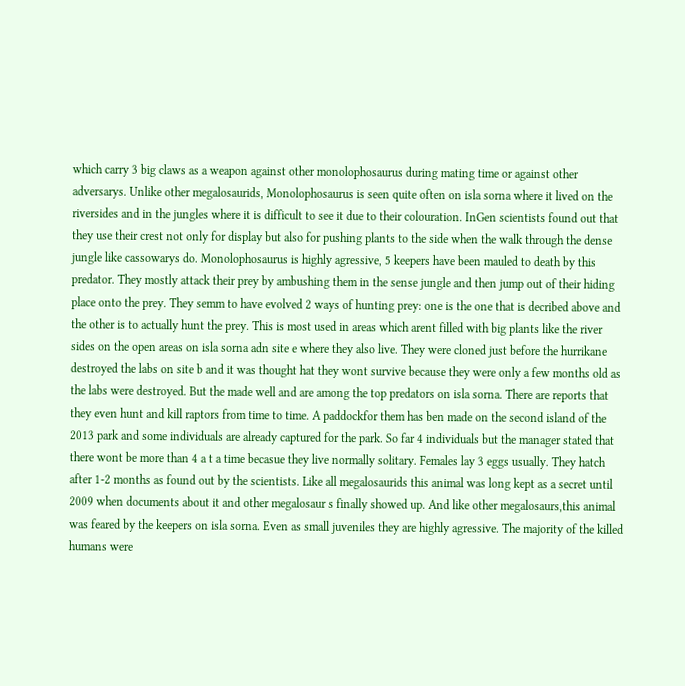which carry 3 big claws as a weapon against other monolophosaurus during mating time or against other adversarys. Unlike other megalosaurids, Monolophosaurus is seen quite often on isla sorna where it lived on the riversides and in the jungles where it is difficult to see it due to their colouration. InGen scientists found out that they use their crest not only for display but also for pushing plants to the side when the walk through the dense jungle like cassowarys do. Monolophosaurus is highly agressive, 5 keepers have been mauled to death by this predator. They mostly attack their prey by ambushing them in the sense jungle and then jump out of their hiding place onto the prey. They semm to have evolved 2 ways of hunting prey: one is the one that is decribed above and the other is to actually hunt the prey. This is most used in areas which arent filled with big plants like the river sides on the open areas on isla sorna adn site e where they also live. They were cloned just before the hurrikane destroyed the labs on site b and it was thought hat they wont survive because they were only a few months old as the labs were destroyed. But the made well and are among the top predators on isla sorna. There are reports that they even hunt and kill raptors from time to time. A paddockfor them has ben made on the second island of the 2013 park and some individuals are already captured for the park. So far 4 individuals but the manager stated that there wont be more than 4 a t a time becasue they live normally solitary. Females lay 3 eggs usually. They hatch after 1-2 months as found out by the scientists. Like all megalosaurids this animal was long kept as a secret until 2009 when documents about it and other megalosaur s finally showed up. And like other megalosaurs,this animal was feared by the keepers on isla sorna. Even as small juveniles they are highly agressive. The majority of the killed humans were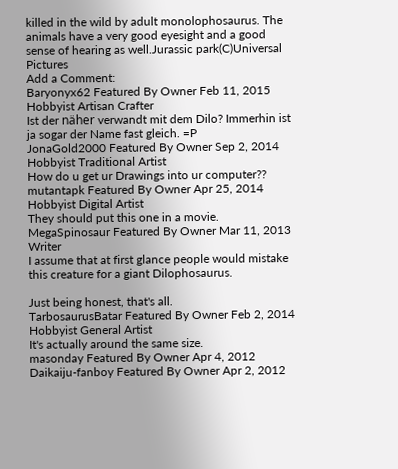killed in the wild by adult monolophosaurus. The animals have a very good eyesight and a good sense of hearing as well.Jurassic park(C)Universal Pictures
Add a Comment:
Baryonyx62 Featured By Owner Feb 11, 2015  Hobbyist Artisan Crafter
Ist der näher verwandt mit dem Dilo? Immerhin ist ja sogar der Name fast gleich. =P
JonaGold2000 Featured By Owner Sep 2, 2014  Hobbyist Traditional Artist
How do u get ur Drawings into ur computer??
mutantapk Featured By Owner Apr 25, 2014  Hobbyist Digital Artist
They should put this one in a movie.
MegaSpinosaur Featured By Owner Mar 11, 2013   Writer
I assume that at first glance people would mistake this creature for a giant Dilophosaurus.

Just being honest, that's all.
TarbosaurusBatar Featured By Owner Feb 2, 2014  Hobbyist General Artist
It's actually around the same size.
masonday Featured By Owner Apr 4, 2012
Daikaiju-fanboy Featured By Owner Apr 2, 2012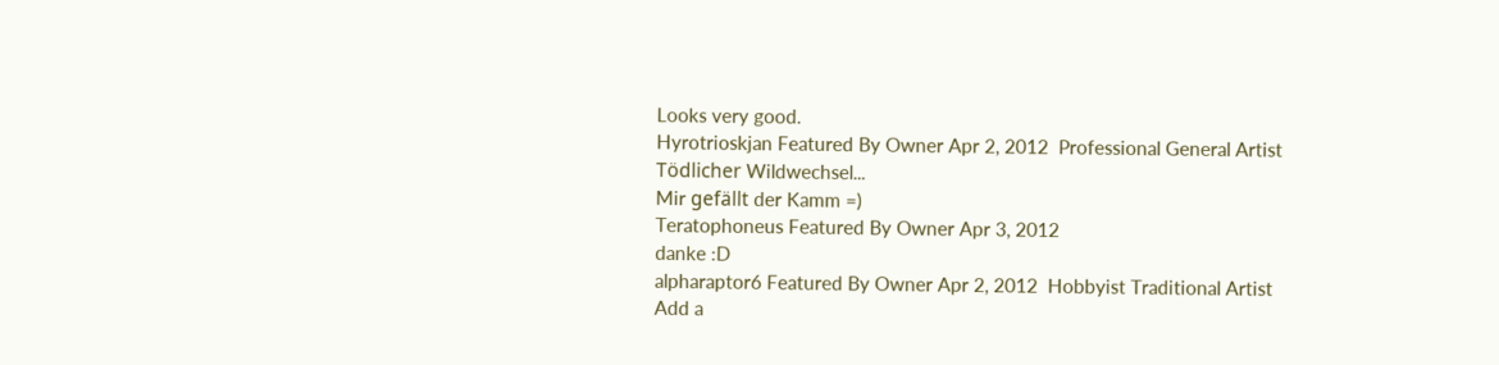Looks very good.
Hyrotrioskjan Featured By Owner Apr 2, 2012  Professional General Artist
Tödlicher Wildwechsel...
Mir gefällt der Kamm =)
Teratophoneus Featured By Owner Apr 3, 2012
danke :D
alpharaptor6 Featured By Owner Apr 2, 2012  Hobbyist Traditional Artist
Add a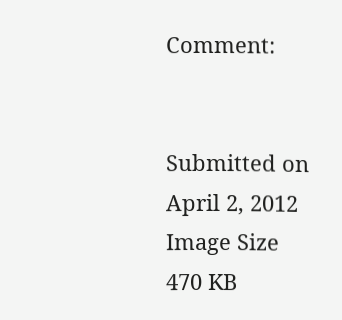Comment:


Submitted on
April 2, 2012
Image Size
470 KB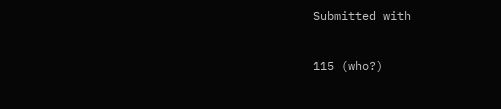Submitted with


115 (who?)